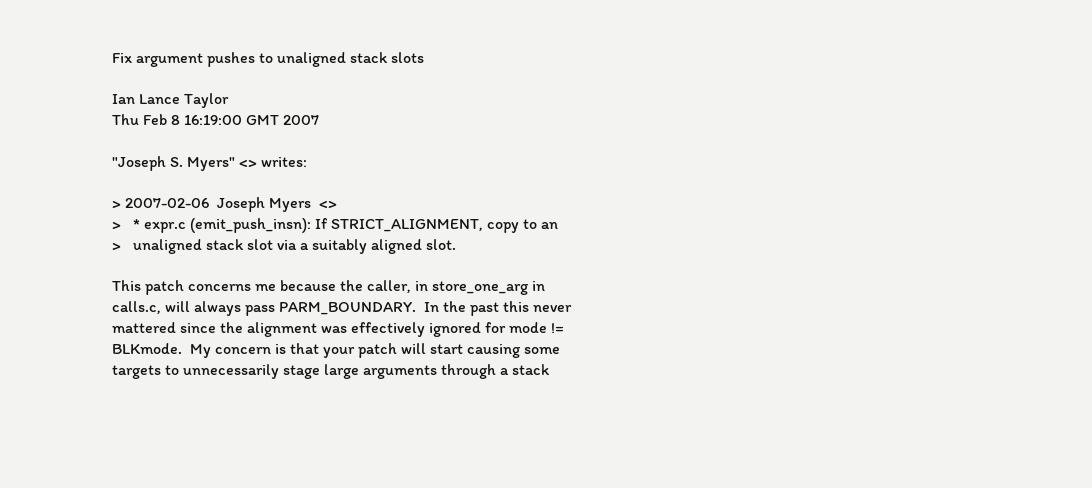Fix argument pushes to unaligned stack slots

Ian Lance Taylor
Thu Feb 8 16:19:00 GMT 2007

"Joseph S. Myers" <> writes:

> 2007-02-06  Joseph Myers  <>
>   * expr.c (emit_push_insn): If STRICT_ALIGNMENT, copy to an
>   unaligned stack slot via a suitably aligned slot.

This patch concerns me because the caller, in store_one_arg in
calls.c, will always pass PARM_BOUNDARY.  In the past this never
mattered since the alignment was effectively ignored for mode !=
BLKmode.  My concern is that your patch will start causing some
targets to unnecessarily stage large arguments through a stack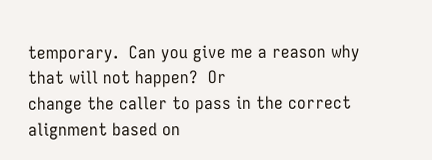temporary.  Can you give me a reason why that will not happen?  Or
change the caller to pass in the correct alignment based on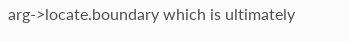arg->locate.boundary which is ultimately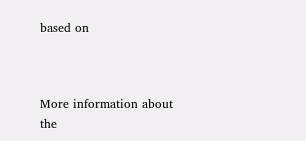based on



More information about the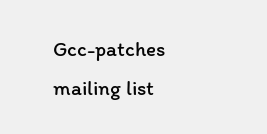Gcc-patches mailing list